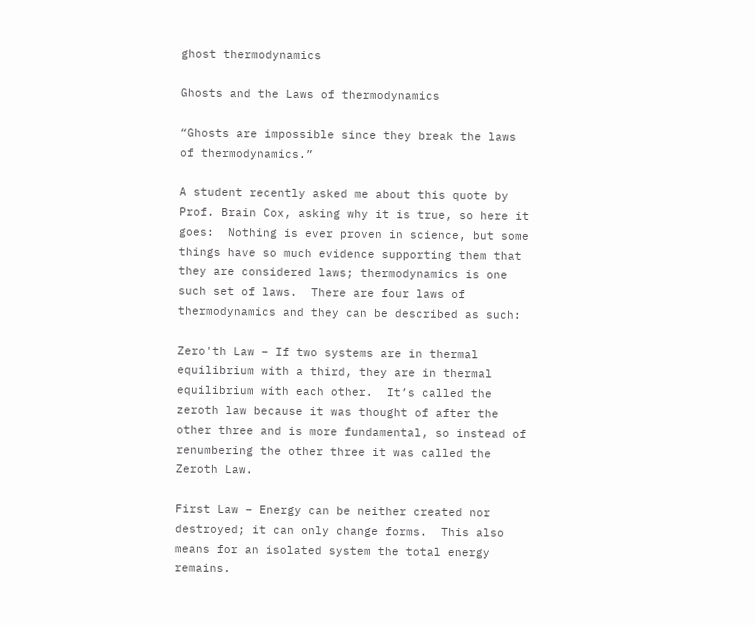ghost thermodynamics

Ghosts and the Laws of thermodynamics

“Ghosts are impossible since they break the laws of thermodynamics.”

A student recently asked me about this quote by Prof. Brain Cox, asking why it is true, so here it goes:  Nothing is ever proven in science, but some things have so much evidence supporting them that they are considered laws; thermodynamics is one such set of laws.  There are four laws of thermodynamics and they can be described as such:

Zero'th Law – If two systems are in thermal equilibrium with a third, they are in thermal equilibrium with each other.  It’s called the zeroth law because it was thought of after the other three and is more fundamental, so instead of renumbering the other three it was called the Zeroth Law.

First Law – Energy can be neither created nor destroyed; it can only change forms.  This also means for an isolated system the total energy remains.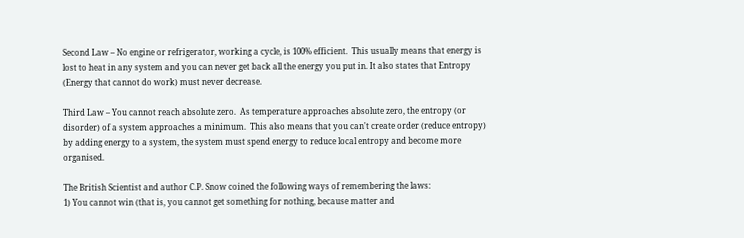Second Law – No engine or refrigerator, working a cycle, is 100% efficient.  This usually means that energy is lost to heat in any system and you can never get back all the energy you put in. It also states that Entropy (Energy that cannot do work) must never decrease.

Third Law – You cannot reach absolute zero.  As temperature approaches absolute zero, the entropy (or disorder) of a system approaches a minimum.  This also means that you can't create order (reduce entropy) by adding energy to a system, the system must spend energy to reduce local entropy and become more organised.

The British Scientist and author C.P. Snow coined the following ways of remembering the laws:
1) You cannot win (that is, you cannot get something for nothing, because matter and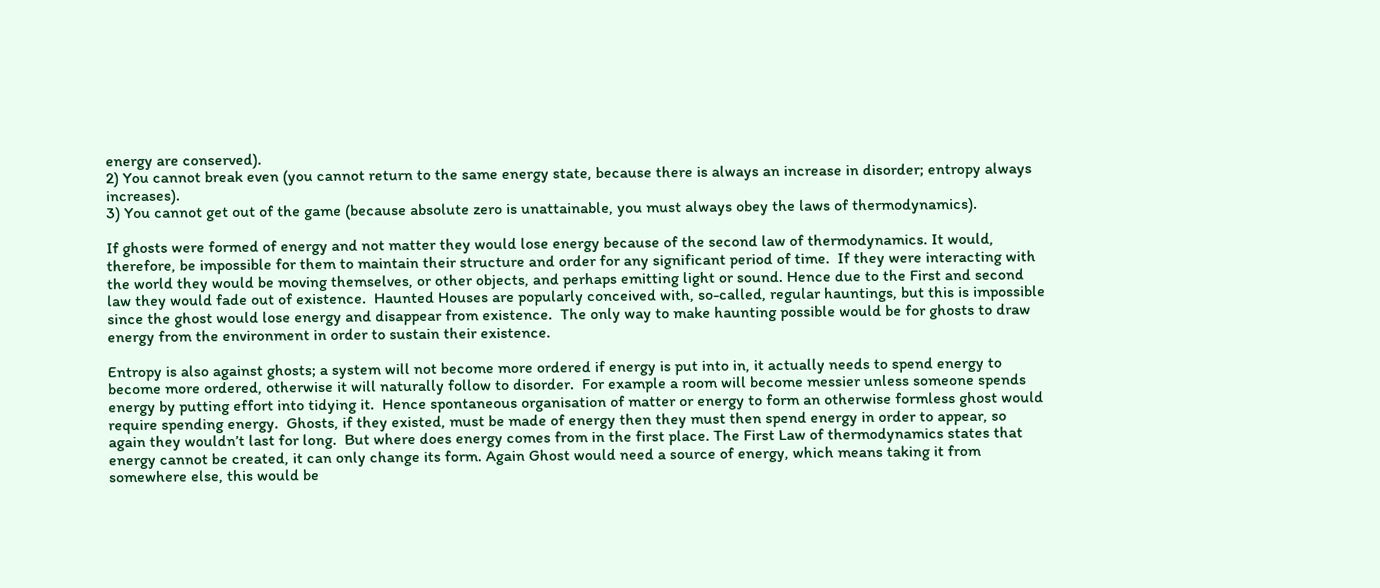energy are conserved).
2) You cannot break even (you cannot return to the same energy state, because there is always an increase in disorder; entropy always increases).
3) You cannot get out of the game (because absolute zero is unattainable, you must always obey the laws of thermodynamics).

If ghosts were formed of energy and not matter they would lose energy because of the second law of thermodynamics. It would, therefore, be impossible for them to maintain their structure and order for any significant period of time.  If they were interacting with the world they would be moving themselves, or other objects, and perhaps emitting light or sound. Hence due to the First and second law they would fade out of existence.  Haunted Houses are popularly conceived with, so-called, regular hauntings, but this is impossible since the ghost would lose energy and disappear from existence.  The only way to make haunting possible would be for ghosts to draw energy from the environment in order to sustain their existence.

Entropy is also against ghosts; a system will not become more ordered if energy is put into in, it actually needs to spend energy to become more ordered, otherwise it will naturally follow to disorder.  For example a room will become messier unless someone spends energy by putting effort into tidying it.  Hence spontaneous organisation of matter or energy to form an otherwise formless ghost would require spending energy.  Ghosts, if they existed, must be made of energy then they must then spend energy in order to appear, so again they wouldn’t last for long.  But where does energy comes from in the first place. The First Law of thermodynamics states that energy cannot be created, it can only change its form. Again Ghost would need a source of energy, which means taking it from somewhere else, this would be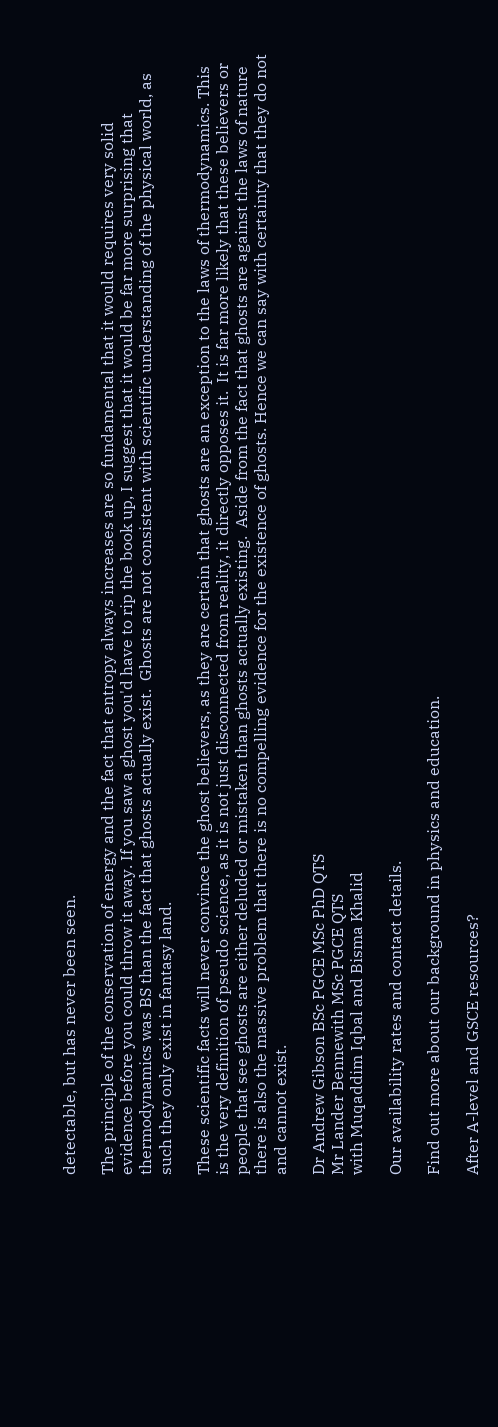detectable, but has never been seen.

The principle of the conservation of energy and the fact that entropy always increases are so fundamental that it would requires very solid evidence before you could throw it away. If you saw a ghost you'd have to rip the book up, I suggest that it would be far more surprising that thermodynamics was BS than the fact that ghosts actually exist.  Ghosts are not consistent with scientific understanding of the physical world, as such they only exist in fantasy land.

These scientific facts will never convince the ghost believers, as they are certain that ghosts are an exception to the laws of thermodynamics. This is the very definition of pseudo science, as it is not just disconnected from reality, it directly opposes it.  It is far more likely that these believers or people that see ghosts are either deluded or mistaken than ghosts actually existing.  Aside from the fact that ghosts are against the laws of nature there is also the massive problem that there is no compelling evidence for the existence of ghosts. Hence we can say with certainty that they do not and cannot exist.

Dr Andrew Gibson BSc PGCE MSc PhD QTS
Mr Lander Bennewith MSc PGCE QTS
with Muqaddim Iqbal and Bisma Khalid

Our availability rates and contact details.

Find out more about our background in physics and education.

After A-level and GSCE resources?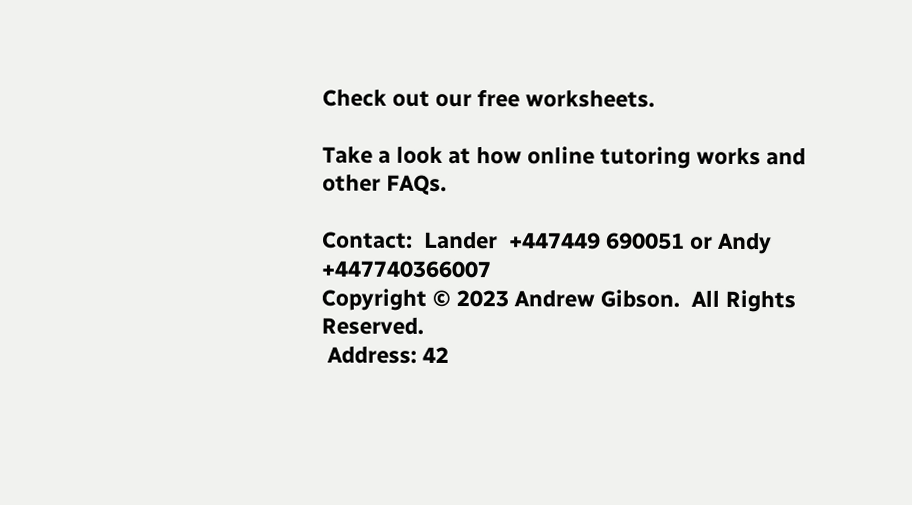Check out our free worksheets.

Take a look at how online tutoring works and other FAQs.

Contact:  Lander  +447449 690051 or Andy +447740366007
Copyright © 2023 Andrew Gibson.  All Rights Reserved.
 Address: 42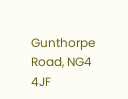Gunthorpe Road, NG4 4JF